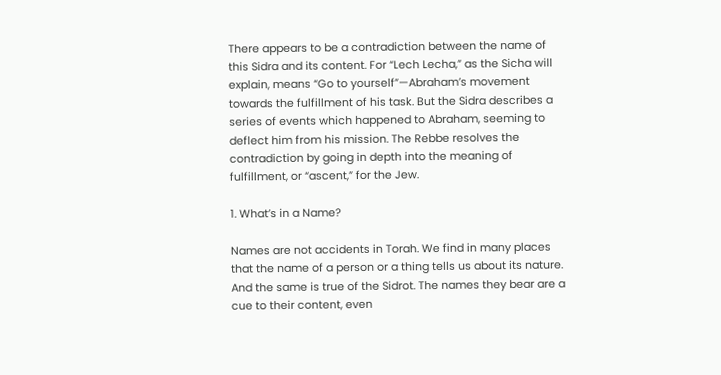There appears to be a contradiction between the name of this Sidra and its content. For “Lech Lecha,” as the Sicha will explain, means “Go to yourself”—Abraham’s movement towards the fulfillment of his task. But the Sidra describes a series of events which happened to Abraham, seeming to deflect him from his mission. The Rebbe resolves the contradiction by going in depth into the meaning of fulfillment, or “ascent,” for the Jew.

1. What’s in a Name?

Names are not accidents in Torah. We find in many places that the name of a person or a thing tells us about its nature. And the same is true of the Sidrot. The names they bear are a cue to their content, even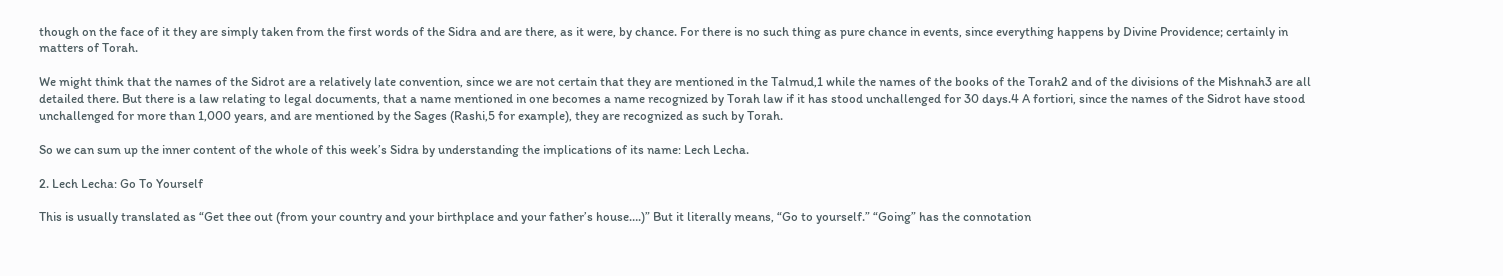though on the face of it they are simply taken from the first words of the Sidra and are there, as it were, by chance. For there is no such thing as pure chance in events, since everything happens by Divine Providence; certainly in matters of Torah.

We might think that the names of the Sidrot are a relatively late convention, since we are not certain that they are mentioned in the Talmud,1 while the names of the books of the Torah2 and of the divisions of the Mishnah3 are all detailed there. But there is a law relating to legal documents, that a name mentioned in one becomes a name recognized by Torah law if it has stood unchallenged for 30 days.4 A fortiori, since the names of the Sidrot have stood unchallenged for more than 1,000 years, and are mentioned by the Sages (Rashi,5 for example), they are recognized as such by Torah.

So we can sum up the inner content of the whole of this week’s Sidra by understanding the implications of its name: Lech Lecha.

2. Lech Lecha: Go To Yourself

This is usually translated as “Get thee out (from your country and your birthplace and your father’s house….)” But it literally means, “Go to yourself.” “Going” has the connotation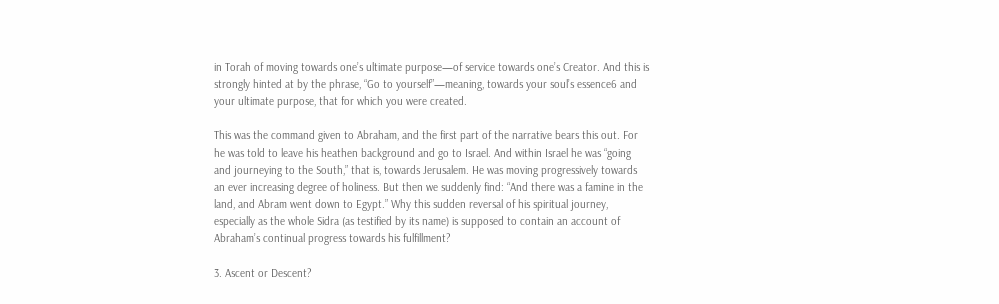in Torah of moving towards one’s ultimate purpose—of service towards one’s Creator. And this is strongly hinted at by the phrase, “Go to yourself”—meaning, towards your soul’s essence6 and your ultimate purpose, that for which you were created.

This was the command given to Abraham, and the first part of the narrative bears this out. For he was told to leave his heathen background and go to Israel. And within Israel he was “going and journeying to the South,” that is, towards Jerusalem. He was moving progressively towards an ever increasing degree of holiness. But then we suddenly find: “And there was a famine in the land, and Abram went down to Egypt.” Why this sudden reversal of his spiritual journey, especially as the whole Sidra (as testified by its name) is supposed to contain an account of Abraham’s continual progress towards his fulfillment?

3. Ascent or Descent?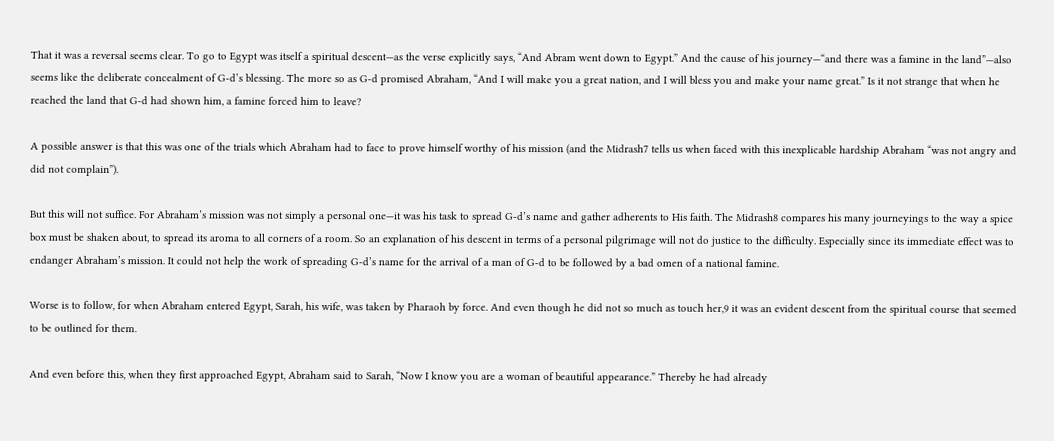That it was a reversal seems clear. To go to Egypt was itself a spiritual descent—as the verse explicitly says, “And Abram went down to Egypt.” And the cause of his journey—“and there was a famine in the land”—also seems like the deliberate concealment of G‑d’s blessing. The more so as G‑d promised Abraham, “And I will make you a great nation, and I will bless you and make your name great.” Is it not strange that when he reached the land that G‑d had shown him, a famine forced him to leave?

A possible answer is that this was one of the trials which Abraham had to face to prove himself worthy of his mission (and the Midrash7 tells us when faced with this inexplicable hardship Abraham “was not angry and did not complain”).

But this will not suffice. For Abraham’s mission was not simply a personal one—it was his task to spread G‑d’s name and gather adherents to His faith. The Midrash8 compares his many journeyings to the way a spice box must be shaken about, to spread its aroma to all corners of a room. So an explanation of his descent in terms of a personal pilgrimage will not do justice to the difficulty. Especially since its immediate effect was to endanger Abraham’s mission. It could not help the work of spreading G‑d’s name for the arrival of a man of G‑d to be followed by a bad omen of a national famine.

Worse is to follow, for when Abraham entered Egypt, Sarah, his wife, was taken by Pharaoh by force. And even though he did not so much as touch her,9 it was an evident descent from the spiritual course that seemed to be outlined for them.

And even before this, when they first approached Egypt, Abraham said to Sarah, “Now I know you are a woman of beautiful appearance.” Thereby he had already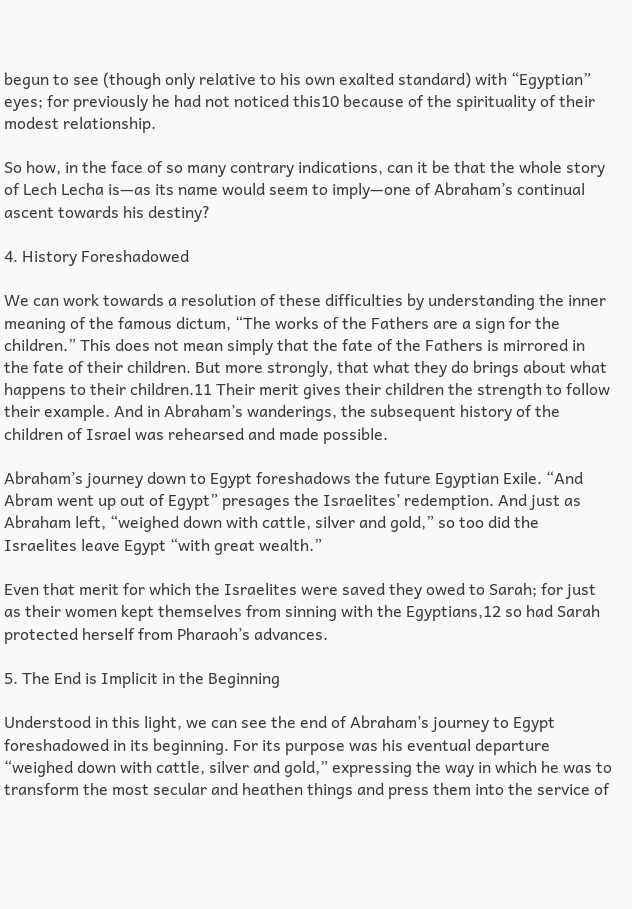begun to see (though only relative to his own exalted standard) with “Egyptian” eyes; for previously he had not noticed this10 because of the spirituality of their modest relationship.

So how, in the face of so many contrary indications, can it be that the whole story of Lech Lecha is—as its name would seem to imply—one of Abraham’s continual ascent towards his destiny?

4. History Foreshadowed

We can work towards a resolution of these difficulties by understanding the inner meaning of the famous dictum, “The works of the Fathers are a sign for the children.” This does not mean simply that the fate of the Fathers is mirrored in the fate of their children. But more strongly, that what they do brings about what happens to their children.11 Their merit gives their children the strength to follow their example. And in Abraham’s wanderings, the subsequent history of the children of Israel was rehearsed and made possible.

Abraham’s journey down to Egypt foreshadows the future Egyptian Exile. “And Abram went up out of Egypt” presages the Israelites’ redemption. And just as Abraham left, “weighed down with cattle, silver and gold,” so too did the Israelites leave Egypt “with great wealth.”

Even that merit for which the Israelites were saved they owed to Sarah; for just as their women kept themselves from sinning with the Egyptians,12 so had Sarah protected herself from Pharaoh’s advances.

5. The End is Implicit in the Beginning

Understood in this light, we can see the end of Abraham’s journey to Egypt foreshadowed in its beginning. For its purpose was his eventual departure “weighed down with cattle, silver and gold,” expressing the way in which he was to transform the most secular and heathen things and press them into the service of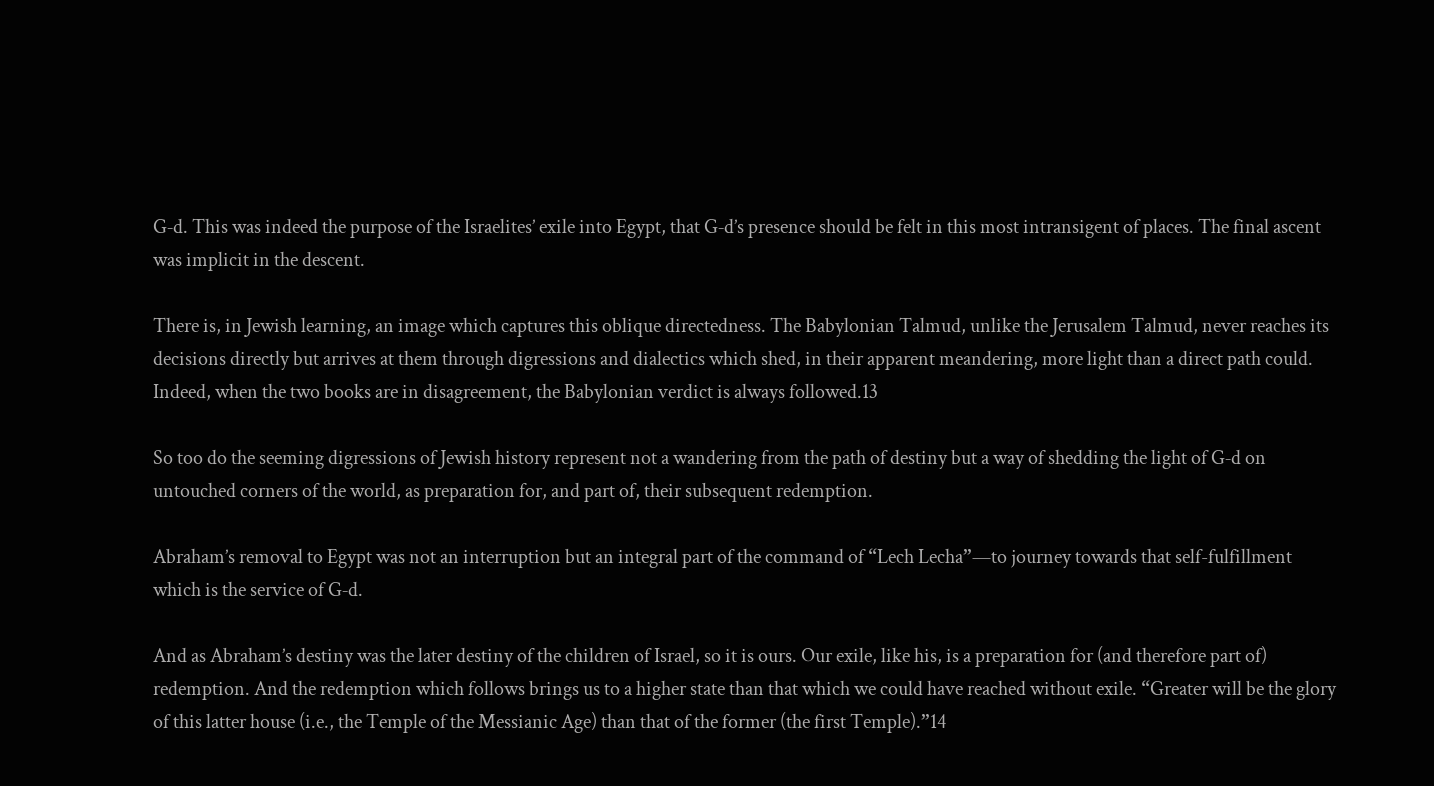G‑d. This was indeed the purpose of the Israelites’ exile into Egypt, that G‑d’s presence should be felt in this most intransigent of places. The final ascent was implicit in the descent.

There is, in Jewish learning, an image which captures this oblique directedness. The Babylonian Talmud, unlike the Jerusalem Talmud, never reaches its decisions directly but arrives at them through digressions and dialectics which shed, in their apparent meandering, more light than a direct path could. Indeed, when the two books are in disagreement, the Babylonian verdict is always followed.13

So too do the seeming digressions of Jewish history represent not a wandering from the path of destiny but a way of shedding the light of G‑d on untouched corners of the world, as preparation for, and part of, their subsequent redemption.

Abraham’s removal to Egypt was not an interruption but an integral part of the command of “Lech Lecha”—to journey towards that self-fulfillment which is the service of G‑d.

And as Abraham’s destiny was the later destiny of the children of Israel, so it is ours. Our exile, like his, is a preparation for (and therefore part of) redemption. And the redemption which follows brings us to a higher state than that which we could have reached without exile. “Greater will be the glory of this latter house (i.e., the Temple of the Messianic Age) than that of the former (the first Temple).”14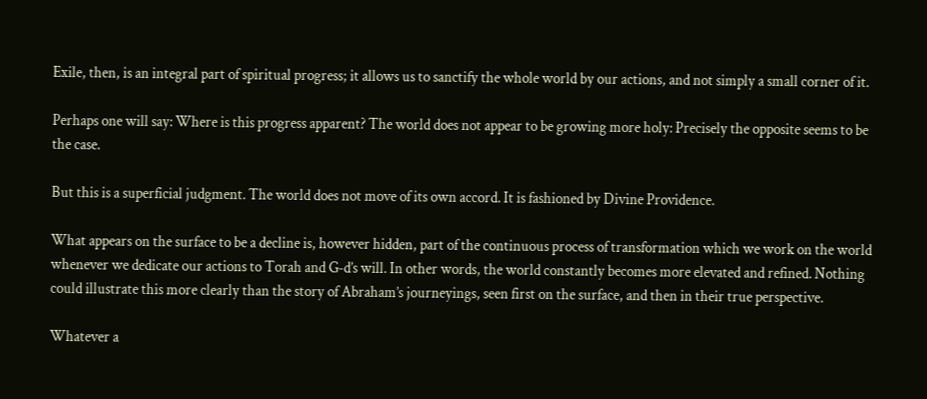Exile, then, is an integral part of spiritual progress; it allows us to sanctify the whole world by our actions, and not simply a small corner of it.

Perhaps one will say: Where is this progress apparent? The world does not appear to be growing more holy: Precisely the opposite seems to be the case.

But this is a superficial judgment. The world does not move of its own accord. It is fashioned by Divine Providence.

What appears on the surface to be a decline is, however hidden, part of the continuous process of transformation which we work on the world whenever we dedicate our actions to Torah and G‑d’s will. In other words, the world constantly becomes more elevated and refined. Nothing could illustrate this more clearly than the story of Abraham’s journeyings, seen first on the surface, and then in their true perspective.

Whatever a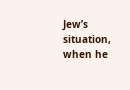Jew’s situation, when he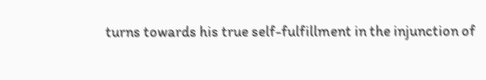turns towards his true self-fulfillment in the injunction of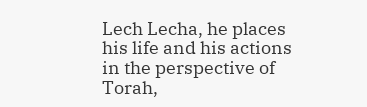Lech Lecha, he places his life and his actions in the perspective of Torah,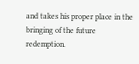and takes his proper place in the bringing of the future redemption.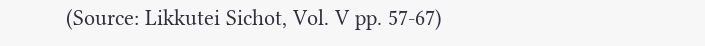(Source: Likkutei Sichot, Vol. V pp. 57-67)